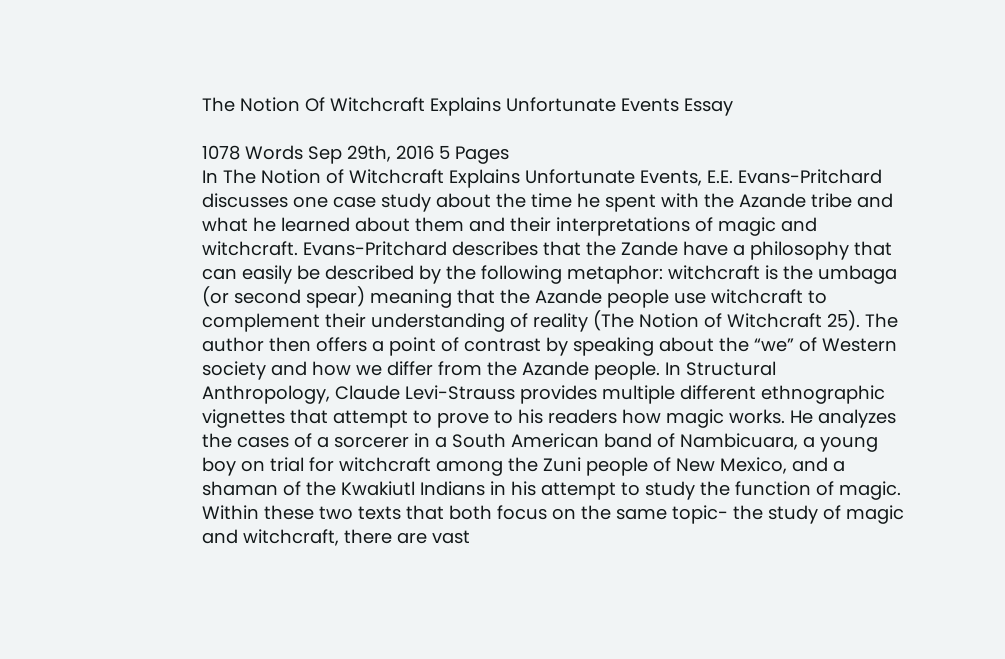The Notion Of Witchcraft Explains Unfortunate Events Essay

1078 Words Sep 29th, 2016 5 Pages
In The Notion of Witchcraft Explains Unfortunate Events, E.E. Evans-Pritchard discusses one case study about the time he spent with the Azande tribe and what he learned about them and their interpretations of magic and witchcraft. Evans-Pritchard describes that the Zande have a philosophy that can easily be described by the following metaphor: witchcraft is the umbaga (or second spear) meaning that the Azande people use witchcraft to complement their understanding of reality (The Notion of Witchcraft 25). The author then offers a point of contrast by speaking about the “we” of Western society and how we differ from the Azande people. In Structural Anthropology, Claude Levi-Strauss provides multiple different ethnographic vignettes that attempt to prove to his readers how magic works. He analyzes the cases of a sorcerer in a South American band of Nambicuara, a young boy on trial for witchcraft among the Zuni people of New Mexico, and a shaman of the Kwakiutl Indians in his attempt to study the function of magic.
Within these two texts that both focus on the same topic- the study of magic and witchcraft, there are vast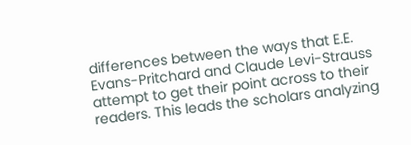differences between the ways that E.E. Evans-Pritchard and Claude Levi-Strauss attempt to get their point across to their readers. This leads the scholars analyzing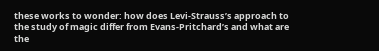these works to wonder: how does Levi-Strauss’s approach to the study of magic differ from Evans-Pritchard’s and what are the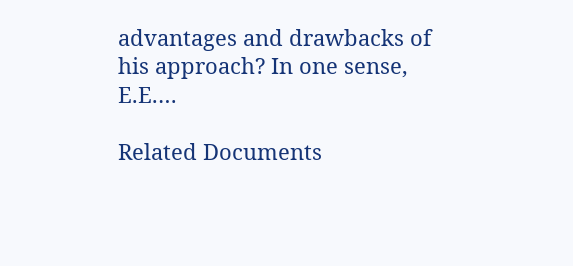advantages and drawbacks of his approach? In one sense, E.E.…

Related Documents